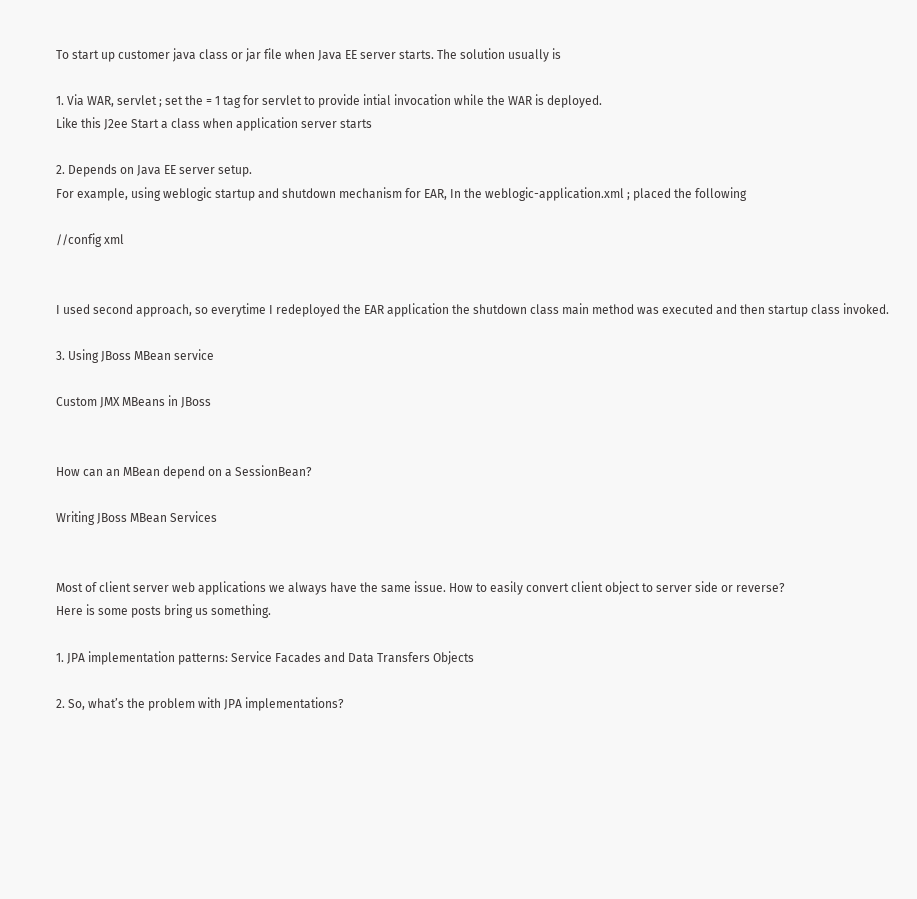To start up customer java class or jar file when Java EE server starts. The solution usually is

1. Via WAR, servlet ; set the = 1 tag for servlet to provide intial invocation while the WAR is deployed.
Like this J2ee Start a class when application server starts

2. Depends on Java EE server setup.
For example, using weblogic startup and shutdown mechanism for EAR, In the weblogic-application.xml ; placed the following

//config xml


I used second approach, so everytime I redeployed the EAR application the shutdown class main method was executed and then startup class invoked.

3. Using JBoss MBean service

Custom JMX MBeans in JBoss


How can an MBean depend on a SessionBean?

Writing JBoss MBean Services


Most of client server web applications we always have the same issue. How to easily convert client object to server side or reverse?
Here is some posts bring us something.

1. JPA implementation patterns: Service Facades and Data Transfers Objects

2. So, what’s the problem with JPA implementations?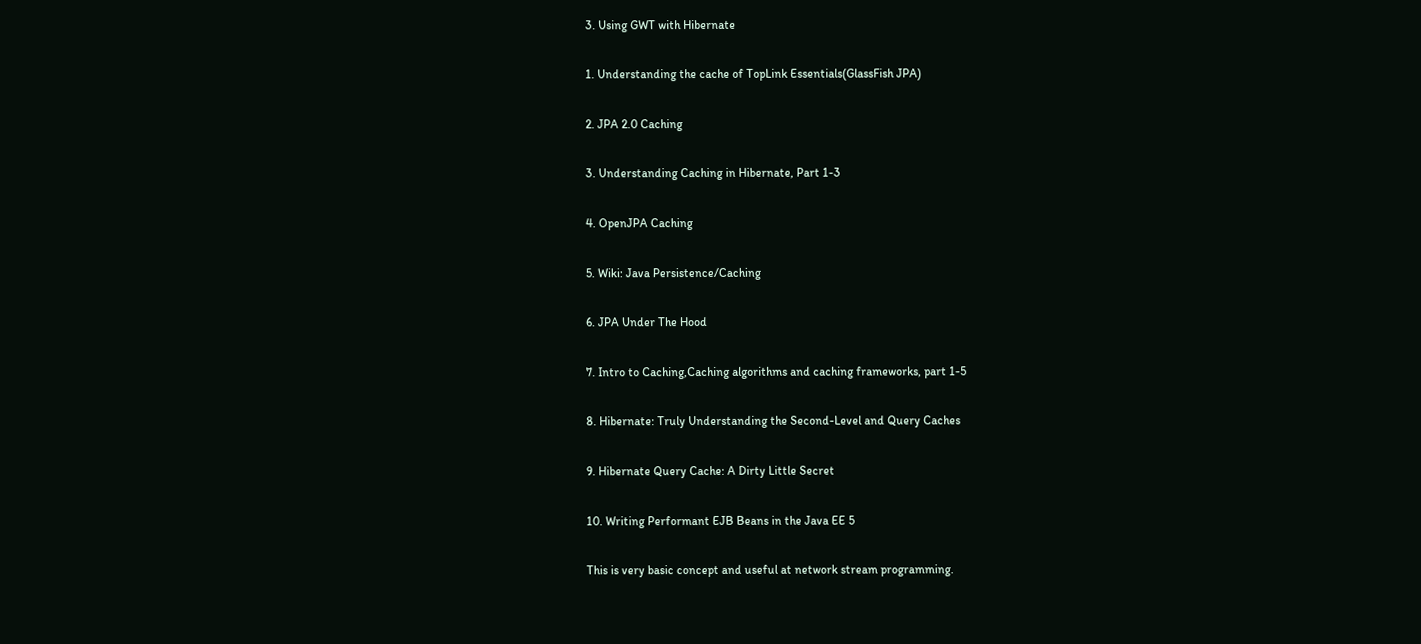3. Using GWT with Hibernate

1. Understanding the cache of TopLink Essentials(GlassFish JPA)

2. JPA 2.0 Caching

3. Understanding Caching in Hibernate, Part 1-3

4. OpenJPA Caching

5. Wiki: Java Persistence/Caching

6. JPA Under The Hood

7. Intro to Caching,Caching algorithms and caching frameworks, part 1-5

8. Hibernate: Truly Understanding the Second-Level and Query Caches

9. Hibernate Query Cache: A Dirty Little Secret

10. Writing Performant EJB Beans in the Java EE 5

This is very basic concept and useful at network stream programming.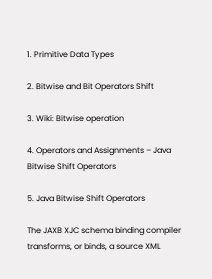1. Primitive Data Types

2. Bitwise and Bit Operators Shift

3. Wiki: Bitwise operation

4. Operators and Assignments – Java Bitwise Shift Operators

5. Java Bitwise Shift Operators

The JAXB XJC schema binding compiler transforms, or binds, a source XML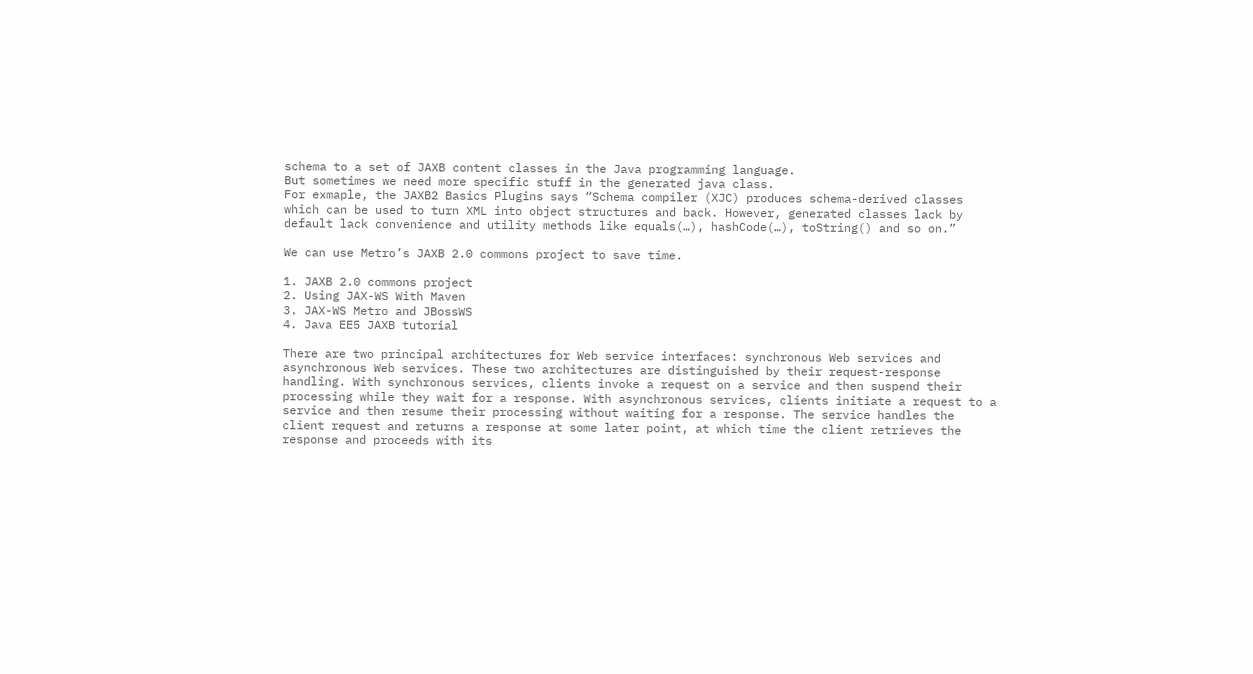schema to a set of JAXB content classes in the Java programming language.
But sometimes we need more specific stuff in the generated java class.
For exmaple, the JAXB2 Basics Plugins says “Schema compiler (XJC) produces schema-derived classes which can be used to turn XML into object structures and back. However, generated classes lack by default lack convenience and utility methods like equals(…), hashCode(…), toString() and so on.”

We can use Metro’s JAXB 2.0 commons project to save time.

1. JAXB 2.0 commons project
2. Using JAX-WS With Maven
3. JAX-WS Metro and JBossWS
4. Java EE5 JAXB tutorial

There are two principal architectures for Web service interfaces: synchronous Web services and asynchronous Web services. These two architectures are distinguished by their request-response handling. With synchronous services, clients invoke a request on a service and then suspend their processing while they wait for a response. With asynchronous services, clients initiate a request to a service and then resume their processing without waiting for a response. The service handles the client request and returns a response at some later point, at which time the client retrieves the response and proceeds with its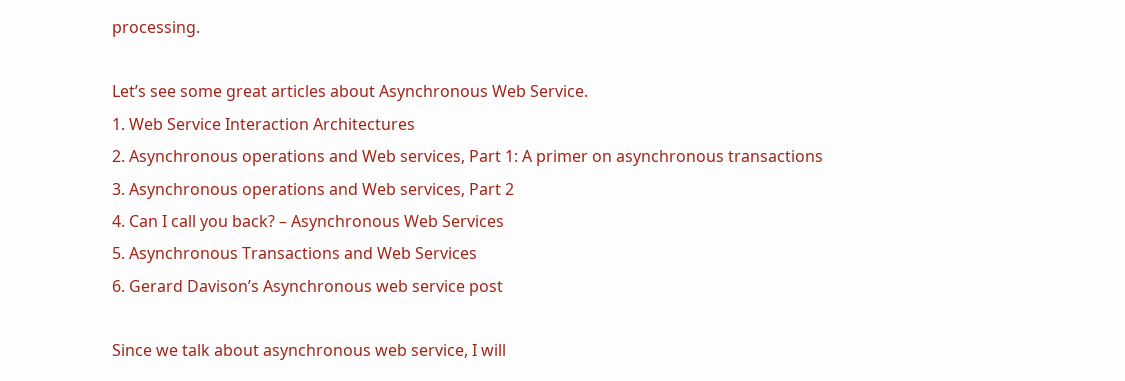processing.

Let’s see some great articles about Asynchronous Web Service.
1. Web Service Interaction Architectures
2. Asynchronous operations and Web services, Part 1: A primer on asynchronous transactions
3. Asynchronous operations and Web services, Part 2
4. Can I call you back? – Asynchronous Web Services
5. Asynchronous Transactions and Web Services
6. Gerard Davison’s Asynchronous web service post

Since we talk about asynchronous web service, I will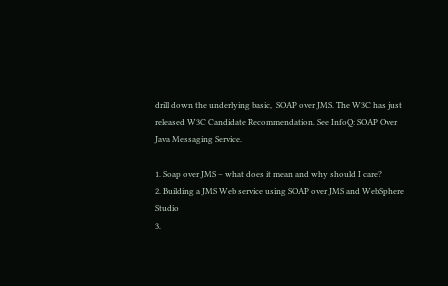drill down the underlying basic,  SOAP over JMS. The W3C has just released W3C Candidate Recommendation. See InfoQ: SOAP Over Java Messaging Service.

1. Soap over JMS – what does it mean and why should I care?
2. Building a JMS Web service using SOAP over JMS and WebSphere Studio
3.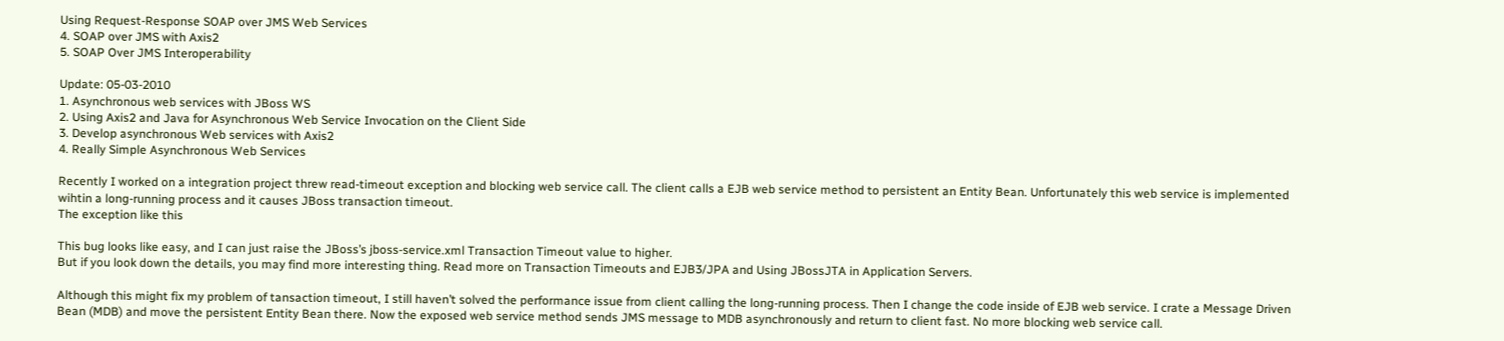Using Request-Response SOAP over JMS Web Services
4. SOAP over JMS with Axis2
5. SOAP Over JMS Interoperability

Update: 05-03-2010
1. Asynchronous web services with JBoss WS
2. Using Axis2 and Java for Asynchronous Web Service Invocation on the Client Side
3. Develop asynchronous Web services with Axis2
4. Really Simple Asynchronous Web Services

Recently I worked on a integration project threw read-timeout exception and blocking web service call. The client calls a EJB web service method to persistent an Entity Bean. Unfortunately this web service is implemented wihtin a long-running process and it causes JBoss transaction timeout.
The exception like this

This bug looks like easy, and I can just raise the JBoss’s jboss-service.xml Transaction Timeout value to higher.
But if you look down the details, you may find more interesting thing. Read more on Transaction Timeouts and EJB3/JPA and Using JBossJTA in Application Servers.

Although this might fix my problem of tansaction timeout, I still haven’t solved the performance issue from client calling the long-running process. Then I change the code inside of EJB web service. I crate a Message Driven Bean (MDB) and move the persistent Entity Bean there. Now the exposed web service method sends JMS message to MDB asynchronously and return to client fast. No more blocking web service call.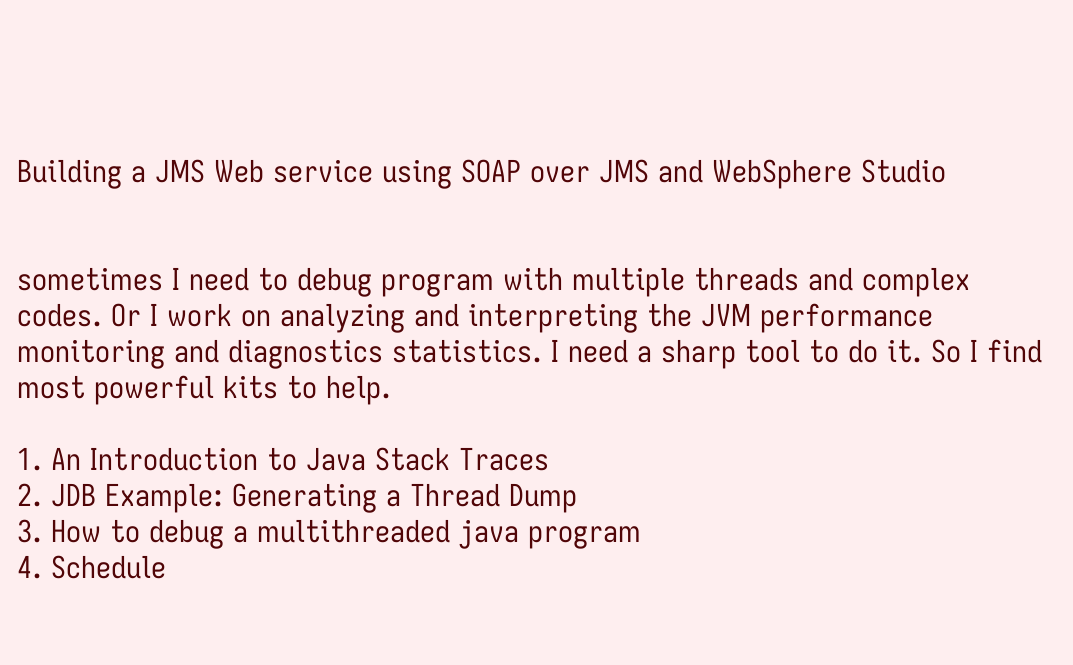Building a JMS Web service using SOAP over JMS and WebSphere Studio


sometimes I need to debug program with multiple threads and complex codes. Or I work on analyzing and interpreting the JVM performance monitoring and diagnostics statistics. I need a sharp tool to do it. So I find most powerful kits to help.

1. An Introduction to Java Stack Traces
2. JDB Example: Generating a Thread Dump
3. How to debug a multithreaded java program
4. Schedule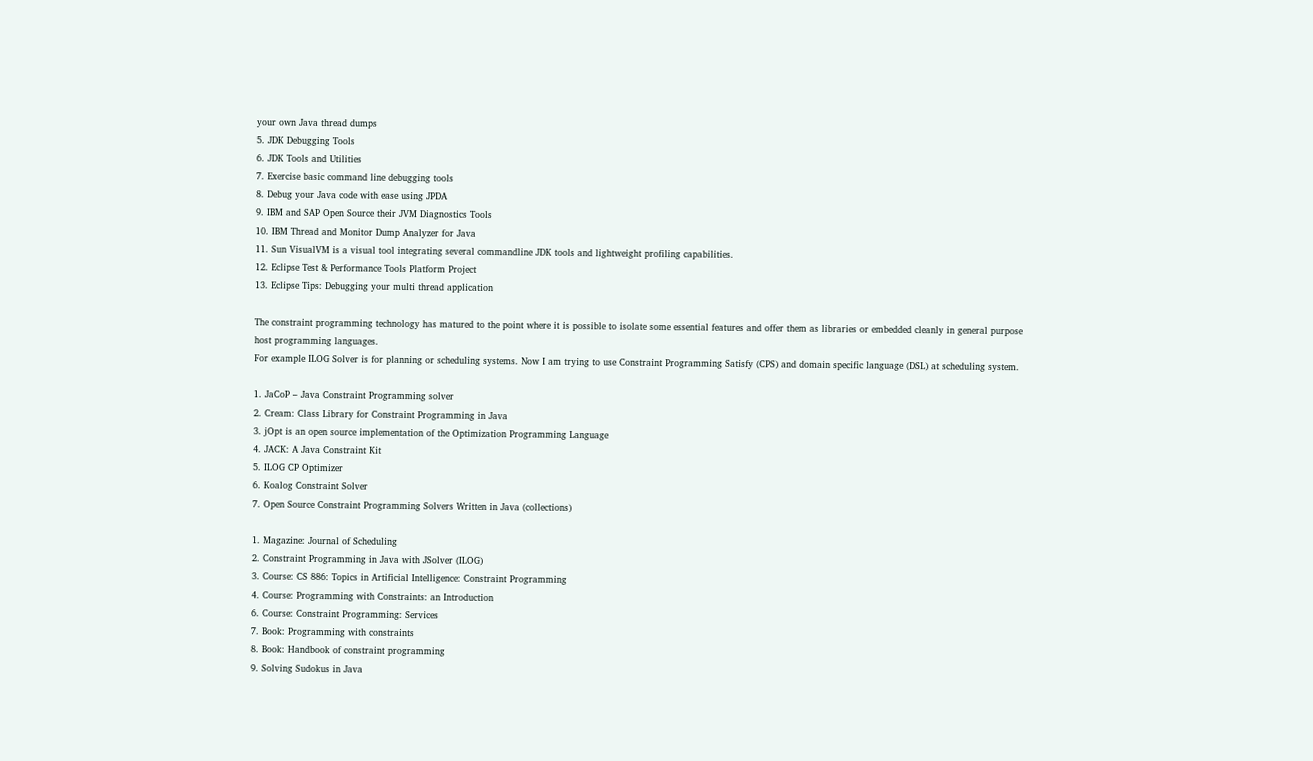your own Java thread dumps
5. JDK Debugging Tools
6. JDK Tools and Utilities
7. Exercise basic command line debugging tools
8. Debug your Java code with ease using JPDA
9. IBM and SAP Open Source their JVM Diagnostics Tools
10. IBM Thread and Monitor Dump Analyzer for Java
11. Sun VisualVM is a visual tool integrating several commandline JDK tools and lightweight profiling capabilities.
12. Eclipse Test & Performance Tools Platform Project
13. Eclipse Tips: Debugging your multi thread application

The constraint programming technology has matured to the point where it is possible to isolate some essential features and offer them as libraries or embedded cleanly in general purpose host programming languages.
For example ILOG Solver is for planning or scheduling systems. Now I am trying to use Constraint Programming Satisfy (CPS) and domain specific language (DSL) at scheduling system.

1. JaCoP – Java Constraint Programming solver
2. Cream: Class Library for Constraint Programming in Java
3. jOpt is an open source implementation of the Optimization Programming Language
4. JACK: A Java Constraint Kit
5. ILOG CP Optimizer
6. Koalog Constraint Solver
7. Open Source Constraint Programming Solvers Written in Java (collections)

1. Magazine: Journal of Scheduling
2. Constraint Programming in Java with JSolver (ILOG)
3. Course: CS 886: Topics in Artificial Intelligence: Constraint Programming
4. Course: Programming with Constraints: an Introduction
6. Course: Constraint Programming: Services
7. Book: Programming with constraints
8. Book: Handbook of constraint programming
9. Solving Sudokus in Java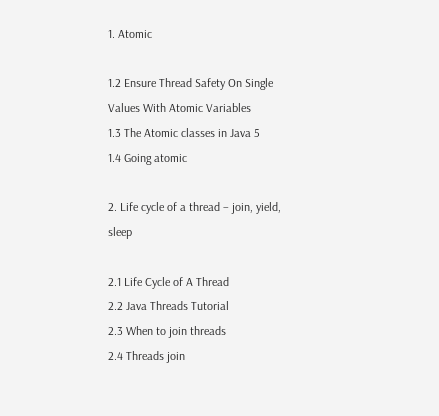1. Atomic

1.2 Ensure Thread Safety On Single Values With Atomic Variables
1.3 The Atomic classes in Java 5
1.4 Going atomic

2. Life cycle of a thread – join, yield, sleep

2.1 Life Cycle of A Thread
2.2 Java Threads Tutorial
2.3 When to join threads
2.4 Threads join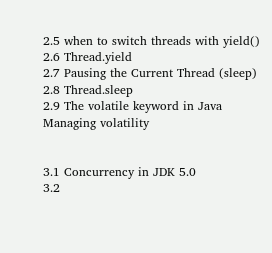2.5 when to switch threads with yield()
2.6 Thread.yield
2.7 Pausing the Current Thread (sleep)
2.8 Thread.sleep
2.9 The volatile keyword in Java
Managing volatility


3.1 Concurrency in JDK 5.0
3.2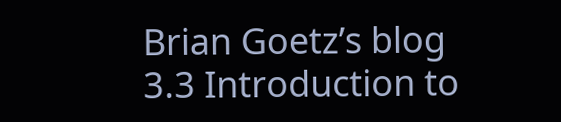Brian Goetz’s blog
3.3 Introduction to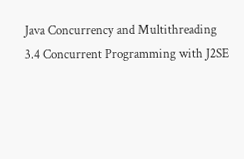Java Concurrency and Multithreading
3.4 Concurrent Programming with J2SE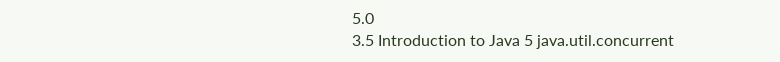5.0
3.5 Introduction to Java 5 java.util.concurrent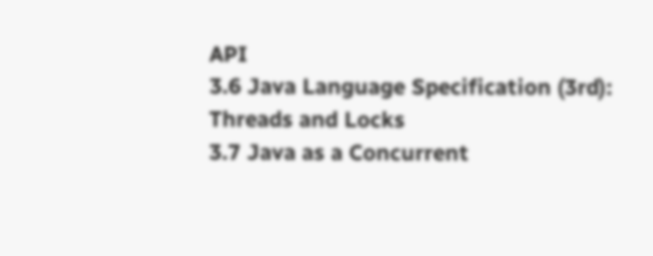API
3.6 Java Language Specification (3rd): Threads and Locks
3.7 Java as a Concurrent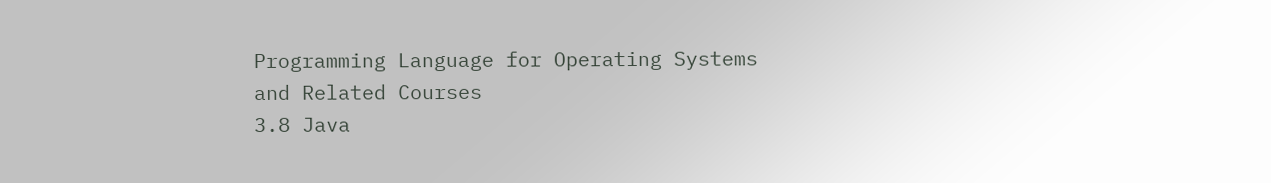Programming Language for Operating Systems and Related Courses
3.8 Java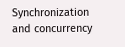Synchronization and concurrency